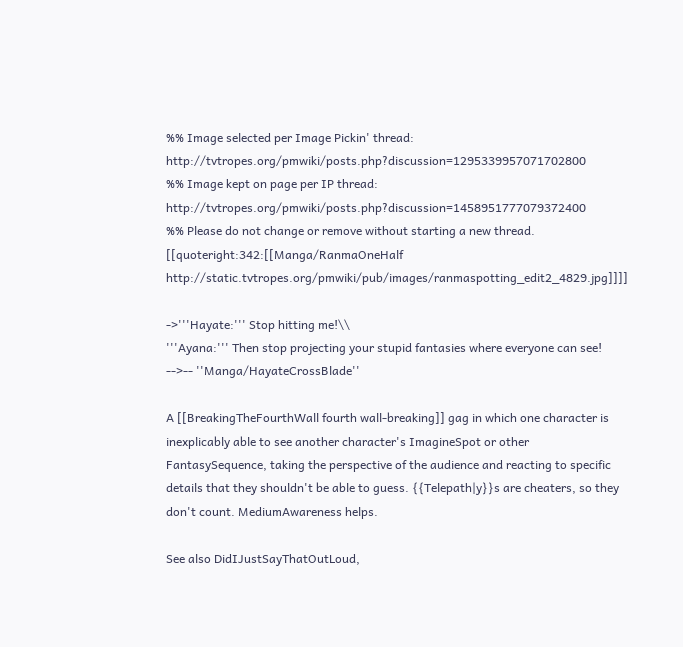%% Image selected per Image Pickin' thread: http://tvtropes.org/pmwiki/posts.php?discussion=1295339957071702800
%% Image kept on page per IP thread: http://tvtropes.org/pmwiki/posts.php?discussion=1458951777079372400
%% Please do not change or remove without starting a new thread.
[[quoteright:342:[[Manga/RanmaOneHalf http://static.tvtropes.org/pmwiki/pub/images/ranmaspotting_edit2_4829.jpg]]]]

->'''Hayate:''' Stop hitting me!\\
'''Ayana:''' Then stop projecting your stupid fantasies where everyone can see!
-->-- ''Manga/HayateCrossBlade''

A [[BreakingTheFourthWall fourth wall-breaking]] gag in which one character is inexplicably able to see another character's ImagineSpot or other FantasySequence, taking the perspective of the audience and reacting to specific details that they shouldn't be able to guess. {{Telepath|y}}s are cheaters, so they don't count. MediumAwareness helps.

See also DidIJustSayThatOutLoud,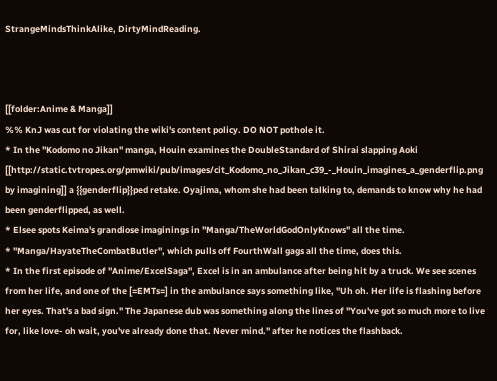StrangeMindsThinkAlike, DirtyMindReading.



[[folder:Anime & Manga]]
%% KnJ was cut for violating the wiki's content policy. DO NOT pothole it.
* In the ''Kodomo no Jikan'' manga, Houin examines the DoubleStandard of Shirai slapping Aoki [[http://static.tvtropes.org/pmwiki/pub/images/cit_Kodomo_no_Jikan_c39_-_Houin_imagines_a_genderflip.png by imagining]] a {{genderflip}}ped retake. Oyajima, whom she had been talking to, demands to know why he had been genderflipped, as well.
* Elsee spots Keima's grandiose imaginings in ''Manga/TheWorldGodOnlyKnows'' all the time.
* ''Manga/HayateTheCombatButler'', which pulls off FourthWall gags all the time, does this.
* In the first episode of ''Anime/ExcelSaga'', Excel is in an ambulance after being hit by a truck. We see scenes from her life, and one of the [=EMTs=] in the ambulance says something like, "Uh oh. Her life is flashing before her eyes. That's a bad sign." The Japanese dub was something along the lines of "You've got so much more to live for, like love- oh wait, you've already done that. Never mind." after he notices the flashback.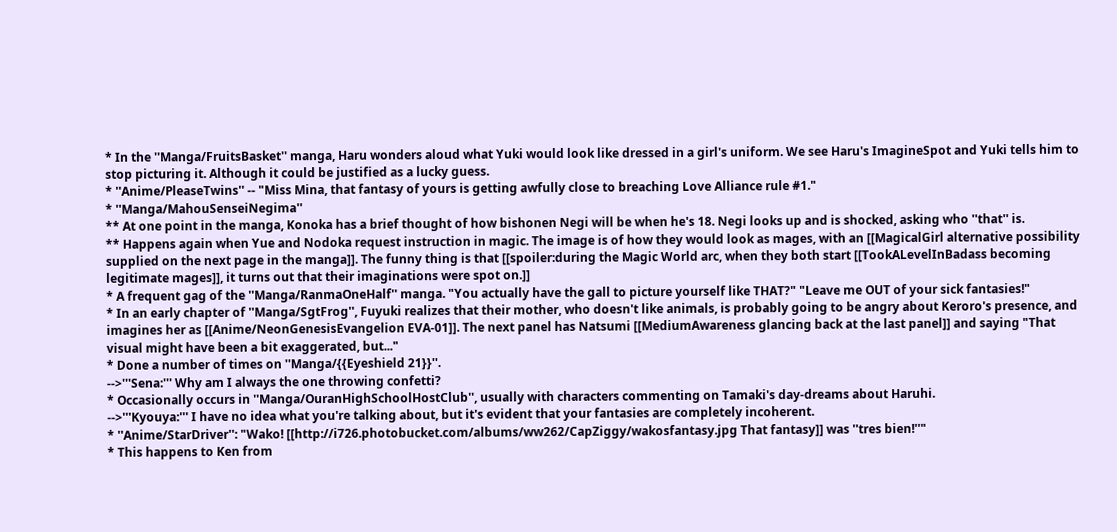* In the ''Manga/FruitsBasket'' manga, Haru wonders aloud what Yuki would look like dressed in a girl's uniform. We see Haru's ImagineSpot and Yuki tells him to stop picturing it. Although it could be justified as a lucky guess.
* ''Anime/PleaseTwins'' -- "Miss Mina, that fantasy of yours is getting awfully close to breaching Love Alliance rule #1."
* ''Manga/MahouSenseiNegima''
** At one point in the manga, Konoka has a brief thought of how bishonen Negi will be when he's 18. Negi looks up and is shocked, asking who ''that'' is.
** Happens again when Yue and Nodoka request instruction in magic. The image is of how they would look as mages, with an [[MagicalGirl alternative possibility supplied on the next page in the manga]]. The funny thing is that [[spoiler:during the Magic World arc, when they both start [[TookALevelInBadass becoming legitimate mages]], it turns out that their imaginations were spot on.]]
* A frequent gag of the ''Manga/RanmaOneHalf'' manga. "You actually have the gall to picture yourself like THAT?" "Leave me OUT of your sick fantasies!"
* In an early chapter of ''Manga/SgtFrog'', Fuyuki realizes that their mother, who doesn't like animals, is probably going to be angry about Keroro's presence, and imagines her as [[Anime/NeonGenesisEvangelion EVA-01]]. The next panel has Natsumi [[MediumAwareness glancing back at the last panel]] and saying "That visual might have been a bit exaggerated, but..."
* Done a number of times on ''Manga/{{Eyeshield 21}}''.
-->'''Sena:''' Why am I always the one throwing confetti?
* Occasionally occurs in ''Manga/OuranHighSchoolHostClub'', usually with characters commenting on Tamaki's day-dreams about Haruhi.
-->'''Kyouya:''' I have no idea what you're talking about, but it's evident that your fantasies are completely incoherent.
* ''Anime/StarDriver'': "Wako! [[http://i726.photobucket.com/albums/ww262/CapZiggy/wakosfantasy.jpg That fantasy]] was ''tres bien!''"
* This happens to Ken from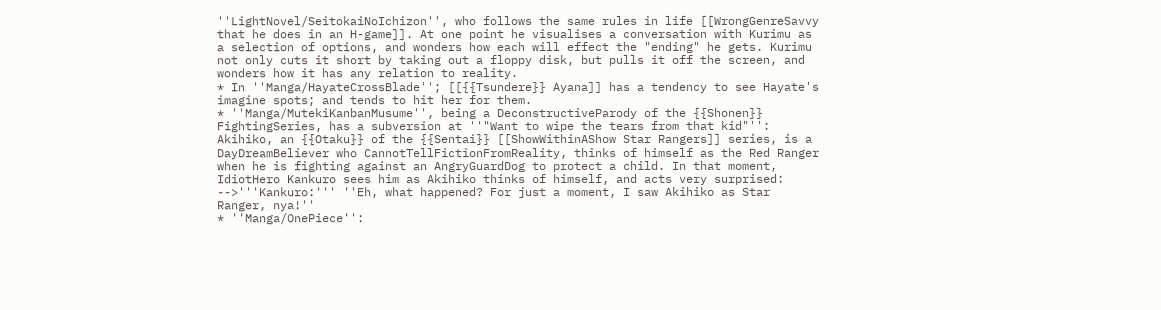''LightNovel/SeitokaiNoIchizon'', who follows the same rules in life [[WrongGenreSavvy that he does in an H-game]]. At one point he visualises a conversation with Kurimu as a selection of options, and wonders how each will effect the "ending" he gets. Kurimu not only cuts it short by taking out a floppy disk, but pulls it off the screen, and wonders how it has any relation to reality.
* In ''Manga/HayateCrossBlade''; [[{{Tsundere}} Ayana]] has a tendency to see Hayate's imagine spots; and tends to hit her for them.
* ''Manga/MutekiKanbanMusume'', being a DeconstructiveParody of the {{Shonen}} FightingSeries, has a subversion at ''"Want to wipe the tears from that kid"'': Akihiko, an {{Otaku}} of the {{Sentai}} [[ShowWithinAShow Star Rangers]] series, is a DayDreamBeliever who CannotTellFictionFromReality, thinks of himself as the Red Ranger when he is fighting against an AngryGuardDog to protect a child. In that moment, IdiotHero Kankuro sees him as Akihiko thinks of himself, and acts very surprised:
-->'''Kankuro:''' ''Eh, what happened? For just a moment, I saw Akihiko as Star Ranger, nya!''
* ''Manga/OnePiece'':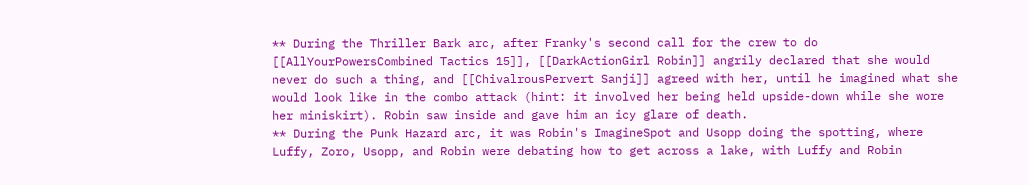** During the Thriller Bark arc, after Franky's second call for the crew to do [[AllYourPowersCombined Tactics 15]], [[DarkActionGirl Robin]] angrily declared that she would never do such a thing, and [[ChivalrousPervert Sanji]] agreed with her, until he imagined what she would look like in the combo attack (hint: it involved her being held upside-down while she wore her miniskirt). Robin saw inside and gave him an icy glare of death.
** During the Punk Hazard arc, it was Robin's ImagineSpot and Usopp doing the spotting, where Luffy, Zoro, Usopp, and Robin were debating how to get across a lake, with Luffy and Robin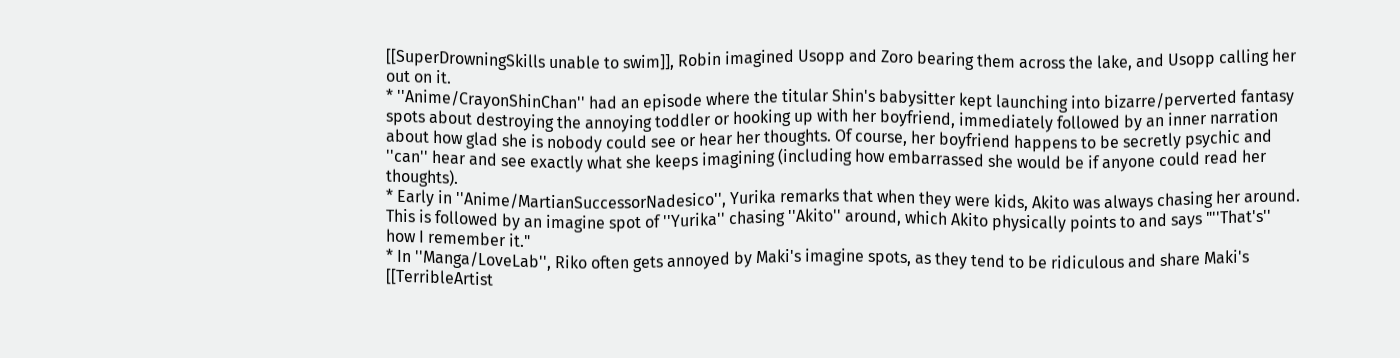[[SuperDrowningSkills unable to swim]], Robin imagined Usopp and Zoro bearing them across the lake, and Usopp calling her out on it.
* ''Anime/CrayonShinChan'' had an episode where the titular Shin's babysitter kept launching into bizarre/perverted fantasy spots about destroying the annoying toddler or hooking up with her boyfriend, immediately followed by an inner narration about how glad she is nobody could see or hear her thoughts. Of course, her boyfriend happens to be secretly psychic and ''can'' hear and see exactly what she keeps imagining (including how embarrassed she would be if anyone could read her thoughts).
* Early in ''Anime/MartianSuccessorNadesico'', Yurika remarks that when they were kids, Akito was always chasing her around. This is followed by an imagine spot of ''Yurika'' chasing ''Akito'' around, which Akito physically points to and says "''That's'' how I remember it."
* In ''Manga/LoveLab'', Riko often gets annoyed by Maki's imagine spots, as they tend to be ridiculous and share Maki's [[TerribleArtist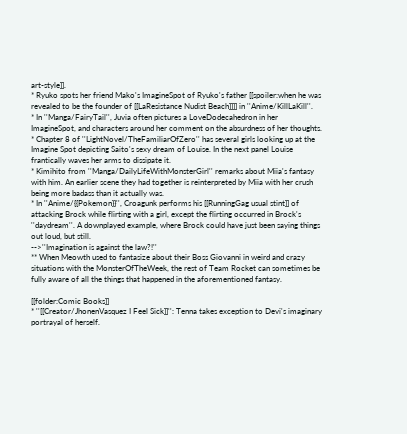art-style]].
* Ryuko spots her friend Mako's ImagineSpot of Ryuko's father [[spoiler:when he was revealed to be the founder of [[LaResistance Nudist Beach]]]] in ''Anime/KillLaKill''.
* In ''Manga/FairyTail'', Juvia often pictures a LoveDodecahedron in her ImagineSpot, and characters around her comment on the absurdness of her thoughts.
* Chapter 8 of ''LightNovel/TheFamiliarOfZero'' has several girls looking up at the Imagine Spot depicting Saito's sexy dream of Louise. In the next panel Louise frantically waves her arms to dissipate it.
* Kimihito from ''Manga/DailyLifeWithMonsterGirl'' remarks about Miia's fantasy with him. An earlier scene they had together is reinterpreted by Miia with her crush being more badass than it actually was.
* In ''Anime/{{Pokemon}}'', Croagunk performs his [[RunningGag usual stint]] of attacking Brock while flirting with a girl, except the flirting occurred in Brock's ''daydream''. A downplayed example, where Brock could have just been saying things out loud, but still.
-->''Imagination is against the law?!''
** When Meowth used to fantasize about their Boss Giovanni in weird and crazy situations with the MonsterOfTheWeek, the rest of Team Rocket can sometimes be fully aware of all the things that happened in the aforementioned fantasy.

[[folder:Comic Books]]
* ''[[Creator/JhonenVasquez I Feel Sick]]'': Tenna takes exception to Devi's imaginary portrayal of herself.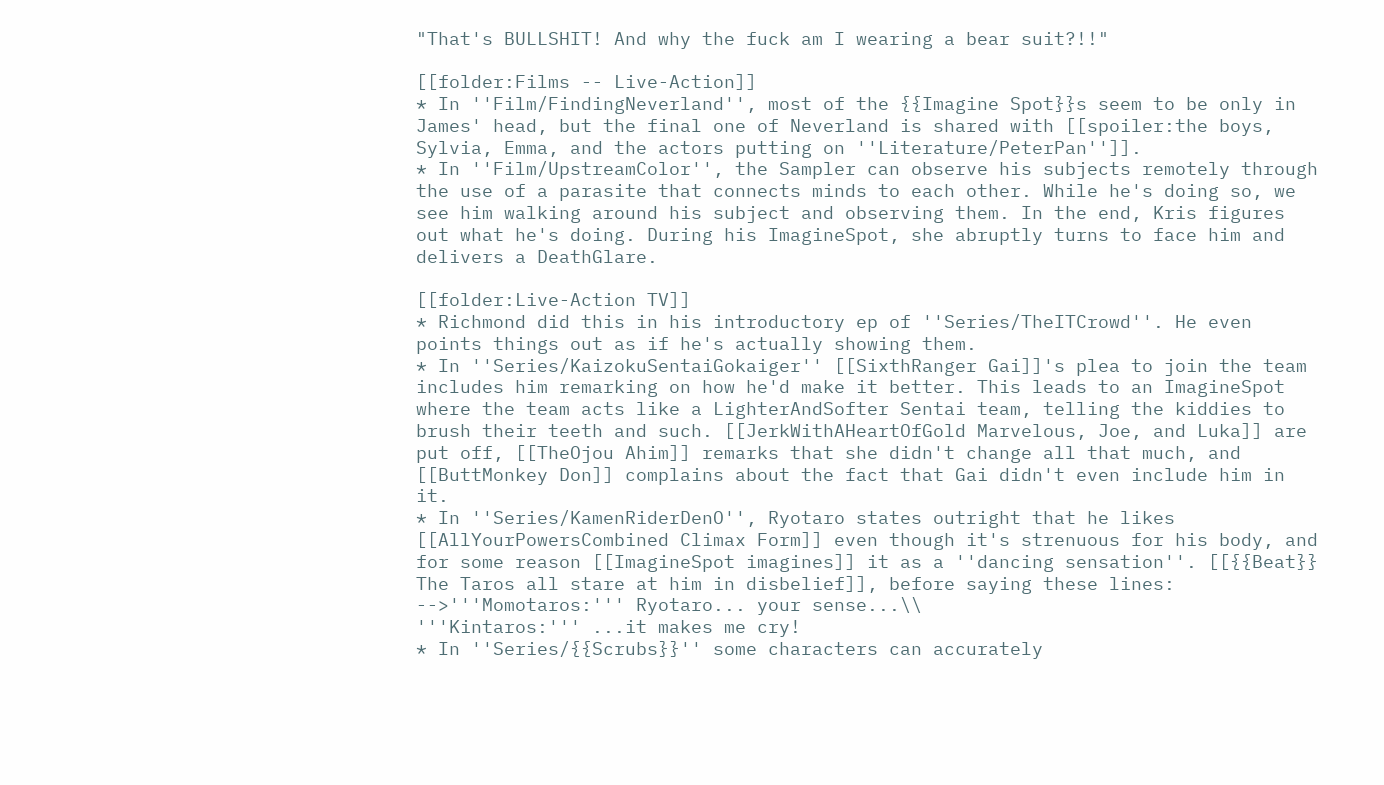"That's BULLSHIT! And why the fuck am I wearing a bear suit?!!"

[[folder:Films -- Live-Action]]
* In ''Film/FindingNeverland'', most of the {{Imagine Spot}}s seem to be only in James' head, but the final one of Neverland is shared with [[spoiler:the boys, Sylvia, Emma, and the actors putting on ''Literature/PeterPan'']].
* In ''Film/UpstreamColor'', the Sampler can observe his subjects remotely through the use of a parasite that connects minds to each other. While he's doing so, we see him walking around his subject and observing them. In the end, Kris figures out what he's doing. During his ImagineSpot, she abruptly turns to face him and delivers a DeathGlare.

[[folder:Live-Action TV]]
* Richmond did this in his introductory ep of ''Series/TheITCrowd''. He even points things out as if he's actually showing them.
* In ''Series/KaizokuSentaiGokaiger'' [[SixthRanger Gai]]'s plea to join the team includes him remarking on how he'd make it better. This leads to an ImagineSpot where the team acts like a LighterAndSofter Sentai team, telling the kiddies to brush their teeth and such. [[JerkWithAHeartOfGold Marvelous, Joe, and Luka]] are put off, [[TheOjou Ahim]] remarks that she didn't change all that much, and [[ButtMonkey Don]] complains about the fact that Gai didn't even include him in it.
* In ''Series/KamenRiderDenO'', Ryotaro states outright that he likes [[AllYourPowersCombined Climax Form]] even though it's strenuous for his body, and for some reason [[ImagineSpot imagines]] it as a ''dancing sensation''. [[{{Beat}} The Taros all stare at him in disbelief]], before saying these lines:
-->'''Momotaros:''' Ryotaro... your sense...\\
'''Kintaros:''' ...it makes me cry!
* In ''Series/{{Scrubs}}'' some characters can accurately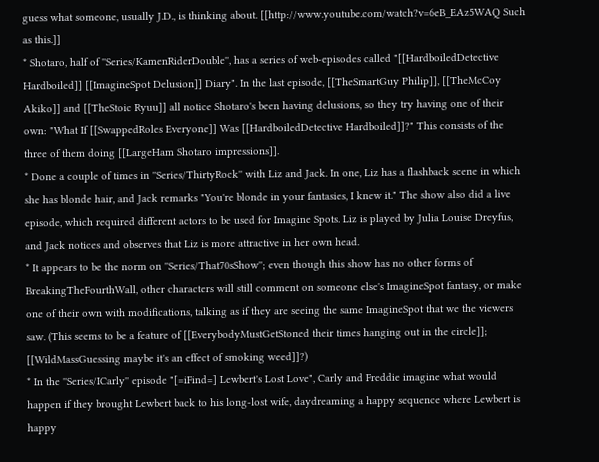guess what someone, usually J.D., is thinking about. [[http://www.youtube.com/watch?v=6eB_EAz5WAQ Such as this.]]
* Shotaro, half of ''Series/KamenRiderDouble'', has a series of web-episodes called "[[HardboiledDetective Hardboiled]] [[ImagineSpot Delusion]] Diary". In the last episode, [[TheSmartGuy Philip]], [[TheMcCoy Akiko]] and [[TheStoic Ryuu]] all notice Shotaro's been having delusions, so they try having one of their own: "What If [[SwappedRoles Everyone]] Was [[HardboiledDetective Hardboiled]]?" This consists of the three of them doing [[LargeHam Shotaro impressions]].
* Done a couple of times in ''Series/ThirtyRock'' with Liz and Jack. In one, Liz has a flashback scene in which she has blonde hair, and Jack remarks "You're blonde in your fantasies, I knew it." The show also did a live episode, which required different actors to be used for Imagine Spots. Liz is played by Julia Louise Dreyfus, and Jack notices and observes that Liz is more attractive in her own head.
* It appears to be the norm on ''Series/That70sShow''; even though this show has no other forms of BreakingTheFourthWall, other characters will still comment on someone else's ImagineSpot fantasy, or make one of their own with modifications, talking as if they are seeing the same ImagineSpot that we the viewers saw. (This seems to be a feature of [[EverybodyMustGetStoned their times hanging out in the circle]]; [[WildMassGuessing maybe it's an effect of smoking weed]]?)
* In the ''Series/ICarly'' episode "[=iFind=] Lewbert's Lost Love", Carly and Freddie imagine what would happen if they brought Lewbert back to his long-lost wife, daydreaming a happy sequence where Lewbert is happy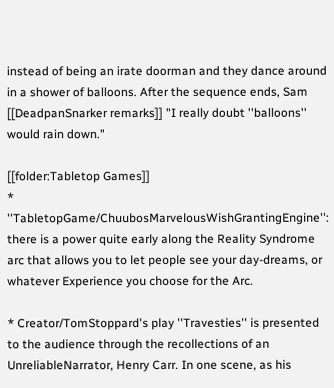instead of being an irate doorman and they dance around in a shower of balloons. After the sequence ends, Sam [[DeadpanSnarker remarks]] "I really doubt ''balloons'' would rain down."

[[folder:Tabletop Games]]
* ''TabletopGame/ChuubosMarvelousWishGrantingEngine'': there is a power quite early along the Reality Syndrome arc that allows you to let people see your day-dreams, or whatever Experience you choose for the Arc.

* Creator/TomStoppard's play ''Travesties'' is presented to the audience through the recollections of an UnreliableNarrator, Henry Carr. In one scene, as his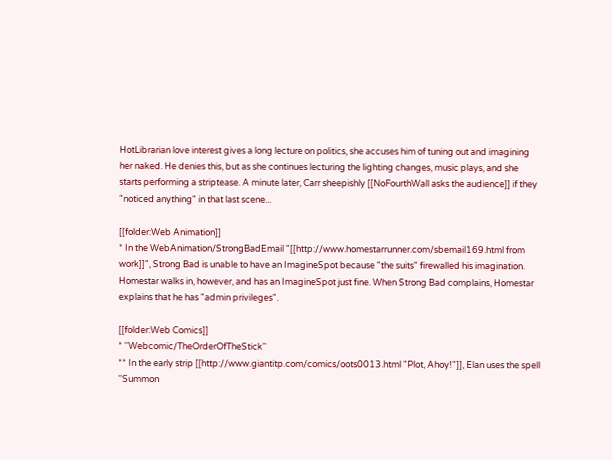HotLibrarian love interest gives a long lecture on politics, she accuses him of tuning out and imagining her naked. He denies this, but as she continues lecturing the lighting changes, music plays, and she starts performing a striptease. A minute later, Carr sheepishly [[NoFourthWall asks the audience]] if they "noticed anything" in that last scene...

[[folder:Web Animation]]
* In the WebAnimation/StrongBadEmail "[[http://www.homestarrunner.com/sbemail169.html from work]]", Strong Bad is unable to have an ImagineSpot because "the suits" firewalled his imagination. Homestar walks in, however, and has an ImagineSpot just fine. When Strong Bad complains, Homestar explains that he has "admin privileges".

[[folder:Web Comics]]
* ''Webcomic/TheOrderOfTheStick''
** In the early strip [[http://www.giantitp.com/comics/oots0013.html "Plot, Ahoy!"]], Elan uses the spell ''Summon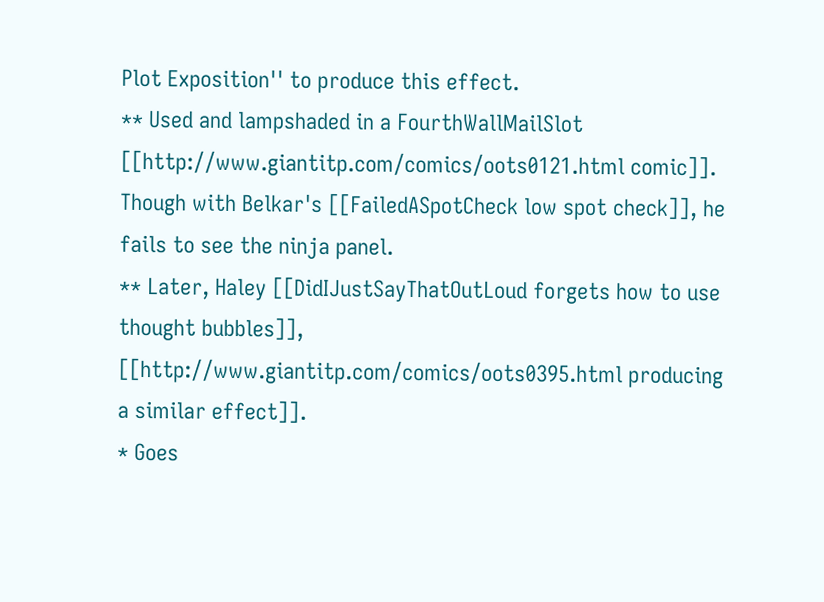Plot Exposition'' to produce this effect.
** Used and lampshaded in a FourthWallMailSlot [[http://www.giantitp.com/comics/oots0121.html comic]]. Though with Belkar's [[FailedASpotCheck low spot check]], he fails to see the ninja panel.
** Later, Haley [[DidIJustSayThatOutLoud forgets how to use thought bubbles]], [[http://www.giantitp.com/comics/oots0395.html producing a similar effect]].
* Goes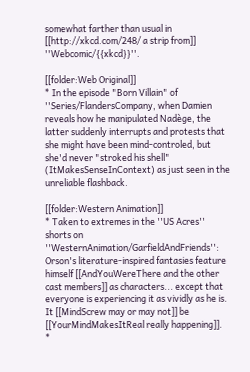somewhat farther than usual in [[http://xkcd.com/248/ a strip from]] ''Webcomic/{{xkcd}}''.

[[folder:Web Original]]
* In the episode "Born Villain" of ''Series/FlandersCompany, when Damien reveals how he manipulated Nadège, the latter suddenly interrupts and protests that she might have been mind-controled, but she'd never "stroked his shell" (ItMakesSenseInContext) as just seen in the unreliable flashback.

[[folder:Western Animation]]
* Taken to extremes in the ''US Acres'' shorts on ''WesternAnimation/GarfieldAndFriends'': Orson's literature-inspired fantasies feature himself [[AndYouWereThere and the other cast members]] as characters... except that everyone is experiencing it as vividly as he is. It [[MindScrew may or may not]] be [[YourMindMakesItReal really happening]].
*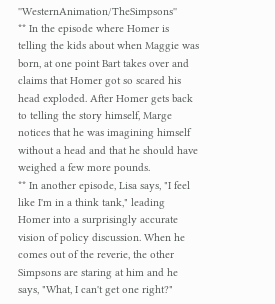''WesternAnimation/TheSimpsons''
** In the episode where Homer is telling the kids about when Maggie was born, at one point Bart takes over and claims that Homer got so scared his head exploded. After Homer gets back to telling the story himself, Marge notices that he was imagining himself without a head and that he should have weighed a few more pounds.
** In another episode, Lisa says, "I feel like I'm in a think tank," leading Homer into a surprisingly accurate vision of policy discussion. When he comes out of the reverie, the other Simpsons are staring at him and he says, "What, I can't get one right?"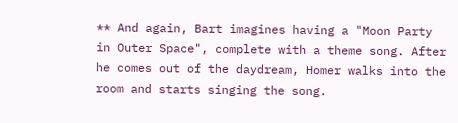** And again, Bart imagines having a "Moon Party in Outer Space", complete with a theme song. After he comes out of the daydream, Homer walks into the room and starts singing the song.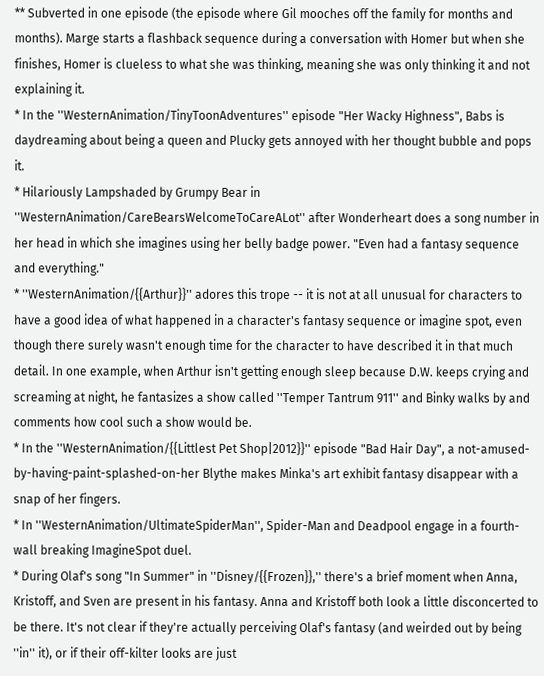** Subverted in one episode (the episode where Gil mooches off the family for months and months). Marge starts a flashback sequence during a conversation with Homer but when she finishes, Homer is clueless to what she was thinking, meaning she was only thinking it and not explaining it.
* In the ''WesternAnimation/TinyToonAdventures'' episode "Her Wacky Highness", Babs is daydreaming about being a queen and Plucky gets annoyed with her thought bubble and pops it.
* Hilariously Lampshaded by Grumpy Bear in ''WesternAnimation/CareBearsWelcomeToCareALot'' after Wonderheart does a song number in her head in which she imagines using her belly badge power. "Even had a fantasy sequence and everything."
* ''WesternAnimation/{{Arthur}}'' adores this trope -- it is not at all unusual for characters to have a good idea of what happened in a character's fantasy sequence or imagine spot, even though there surely wasn't enough time for the character to have described it in that much detail. In one example, when Arthur isn't getting enough sleep because D.W. keeps crying and screaming at night, he fantasizes a show called ''Temper Tantrum 911'' and Binky walks by and comments how cool such a show would be.
* In the ''WesternAnimation/{{Littlest Pet Shop|2012}}'' episode "Bad Hair Day", a not-amused-by-having-paint-splashed-on-her Blythe makes Minka's art exhibit fantasy disappear with a snap of her fingers.
* In ''WesternAnimation/UltimateSpiderMan'', Spider-Man and Deadpool engage in a fourth-wall breaking ImagineSpot duel.
* During Olaf's song "In Summer" in ''Disney/{{Frozen}},'' there's a brief moment when Anna, Kristoff, and Sven are present in his fantasy. Anna and Kristoff both look a little disconcerted to be there. It's not clear if they're actually perceiving Olaf's fantasy (and weirded out by being ''in'' it), or if their off-kilter looks are just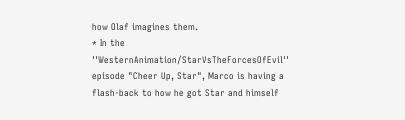how Olaf imagines them.
* In the ''WesternAnimation/StarVsTheForcesOfEvil'' episode "Cheer Up, Star", Marco is having a flash-back to how he got Star and himself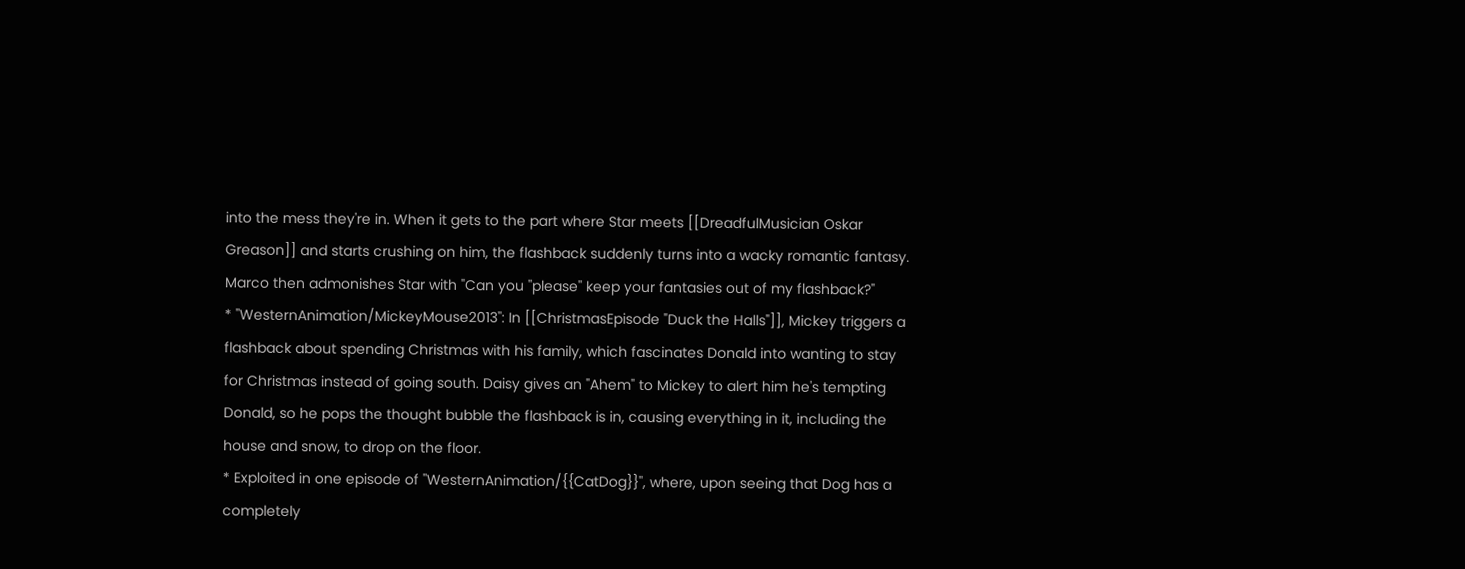into the mess they're in. When it gets to the part where Star meets [[DreadfulMusician Oskar Greason]] and starts crushing on him, the flashback suddenly turns into a wacky romantic fantasy. Marco then admonishes Star with "Can you ''please'' keep your fantasies out of my flashback?"
* ''WesternAnimation/MickeyMouse2013'': In [[ChristmasEpisode "Duck the Halls"]], Mickey triggers a flashback about spending Christmas with his family, which fascinates Donald into wanting to stay for Christmas instead of going south. Daisy gives an "Ahem" to Mickey to alert him he's tempting Donald, so he pops the thought bubble the flashback is in, causing everything in it, including the house and snow, to drop on the floor.
* Exploited in one episode of ''WesternAnimation/{{CatDog}}'', where, upon seeing that Dog has a completely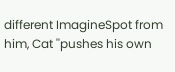different ImagineSpot from him, Cat ''pushes his own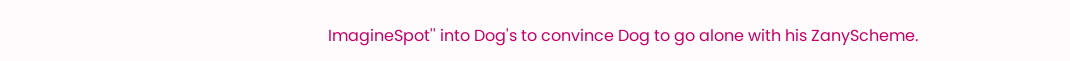ImagineSpot'' into Dog's to convince Dog to go alone with his ZanyScheme.